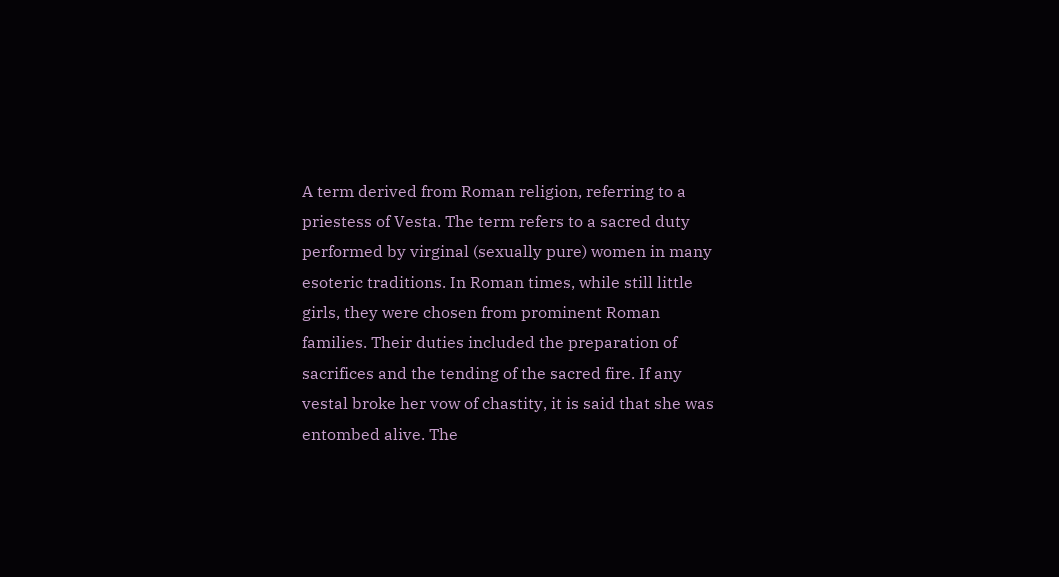A term derived from Roman religion, referring to a priestess of Vesta. The term refers to a sacred duty performed by virginal (sexually pure) women in many esoteric traditions. In Roman times, while still little girls, they were chosen from prominent Roman families. Their duties included the preparation of sacrifices and the tending of the sacred fire. If any vestal broke her vow of chastity, it is said that she was entombed alive. The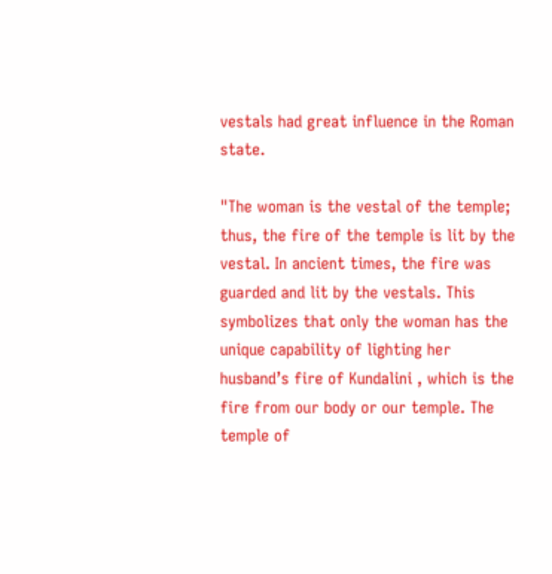vestals had great influence in the Roman state.

"The woman is the vestal of the temple; thus, the fire of the temple is lit by the vestal. In ancient times, the fire was guarded and lit by the vestals. This symbolizes that only the woman has the unique capability of lighting her husband’s fire of Kundalini , which is the fire from our body or our temple. The temple of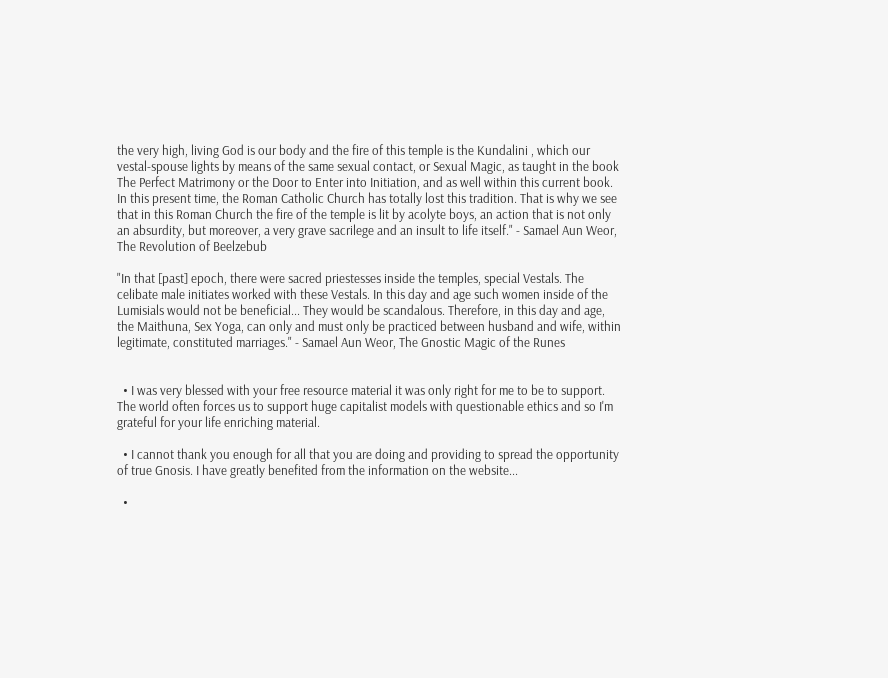the very high, living God is our body and the fire of this temple is the Kundalini , which our vestal-spouse lights by means of the same sexual contact, or Sexual Magic, as taught in the book The Perfect Matrimony or the Door to Enter into Initiation, and as well within this current book. In this present time, the Roman Catholic Church has totally lost this tradition. That is why we see that in this Roman Church the fire of the temple is lit by acolyte boys, an action that is not only an absurdity, but moreover, a very grave sacrilege and an insult to life itself." - Samael Aun Weor, The Revolution of Beelzebub

"In that [past] epoch, there were sacred priestesses inside the temples, special Vestals. The celibate male initiates worked with these Vestals. In this day and age such women inside of the Lumisials would not be beneficial... They would be scandalous. Therefore, in this day and age, the Maithuna, Sex Yoga, can only and must only be practiced between husband and wife, within legitimate, constituted marriages." - Samael Aun Weor, The Gnostic Magic of the Runes


  • I was very blessed with your free resource material it was only right for me to be to support. The world often forces us to support huge capitalist models with questionable ethics and so I'm grateful for your life enriching material.

  • I cannot thank you enough for all that you are doing and providing to spread the opportunity of true Gnosis. I have greatly benefited from the information on the website...

  •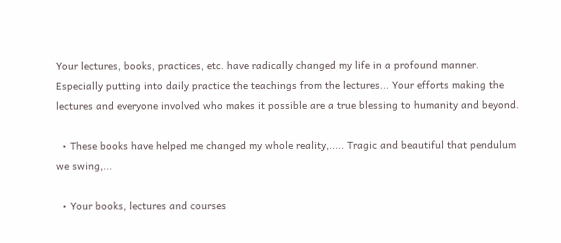Your lectures, books, practices, etc. have radically changed my life in a profound manner. Especially putting into daily practice the teachings from the lectures... Your efforts making the lectures and everyone involved who makes it possible are a true blessing to humanity and beyond.

  • These books have helped me changed my whole reality,..... Tragic and beautiful that pendulum we swing,...

  • Your books, lectures and courses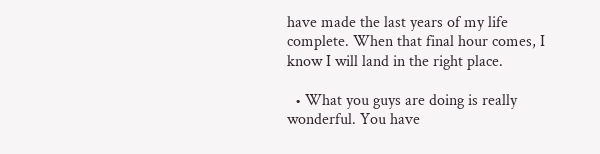have made the last years of my life complete. When that final hour comes, I know I will land in the right place.

  • What you guys are doing is really wonderful. You have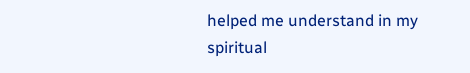helped me understand in my spiritual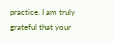practice. I am truly grateful that your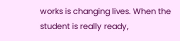works is changing lives. When the student is really ready,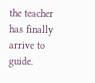the teacher has finally arrive to guide.